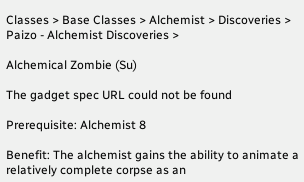Classes > Base Classes > Alchemist > Discoveries > Paizo - Alchemist Discoveries >

Alchemical Zombie (Su)

The gadget spec URL could not be found

Prerequisite: Alchemist 8

Benefit: The alchemist gains the ability to animate a relatively complete corpse as an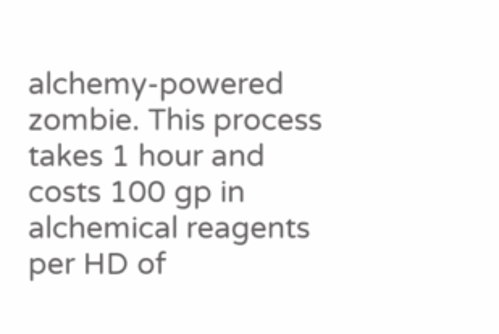alchemy-powered zombie. This process takes 1 hour and costs 100 gp in alchemical reagents per HD of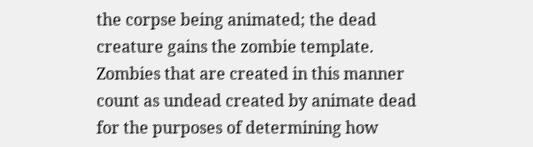the corpse being animated; the dead creature gains the zombie template. Zombies that are created in this manner count as undead created by animate dead for the purposes of determining how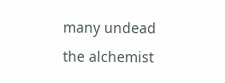many undead the alchemist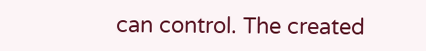can control. The created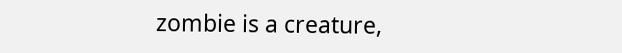zombie is a creature,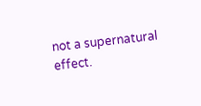not a supernatural effect.